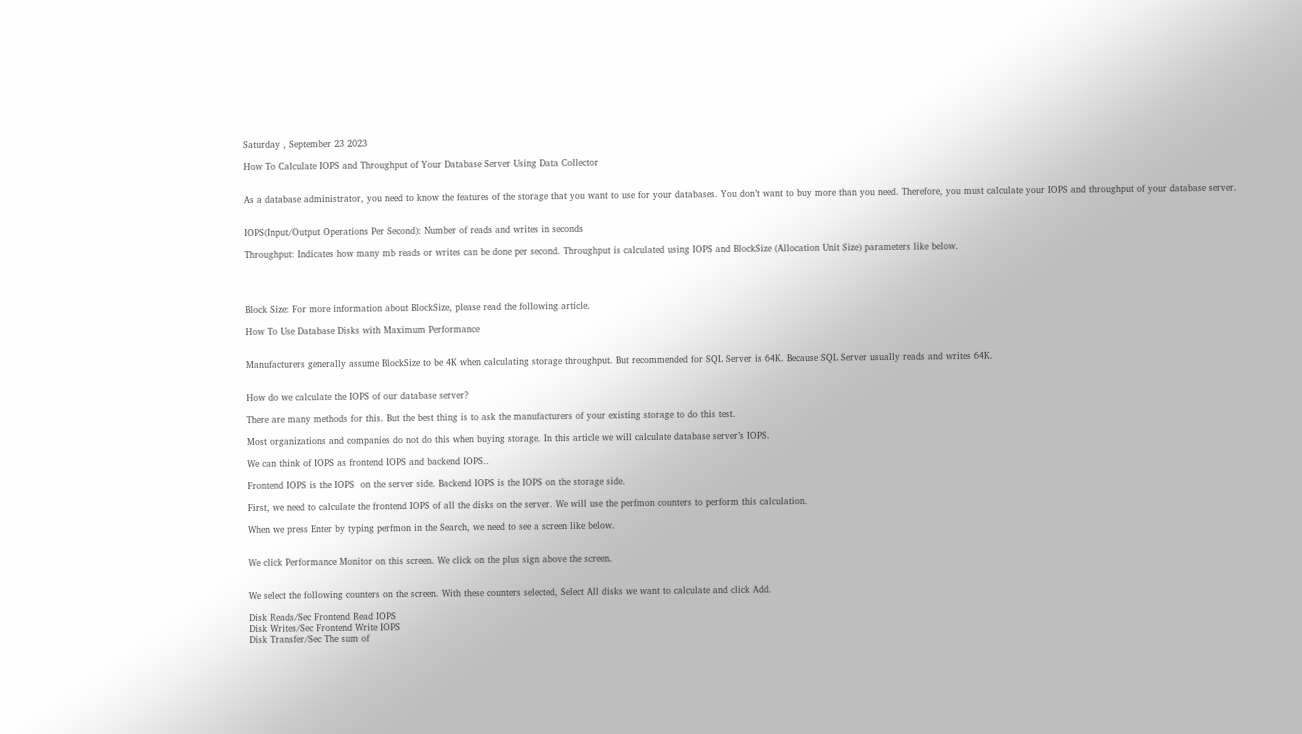Saturday , September 23 2023

How To Calculate IOPS and Throughput of Your Database Server Using Data Collector


As a database administrator, you need to know the features of the storage that you want to use for your databases. You don’t want to buy more than you need. Therefore, you must calculate your IOPS and throughput of your database server.


IOPS(Input/Output Operations Per Second): Number of reads and writes in seconds

Throughput: Indicates how many mb reads or writes can be done per second. Throughput is calculated using IOPS and BlockSize (Allocation Unit Size) parameters like below.




Block Size: For more information about BlockSize, please read the following article.

How To Use Database Disks with Maximum Performance


Manufacturers generally assume BlockSize to be 4K when calculating storage throughput. But recommended for SQL Server is 64K. Because SQL Server usually reads and writes 64K.


How do we calculate the IOPS of our database server?

There are many methods for this. But the best thing is to ask the manufacturers of your existing storage to do this test.

Most organizations and companies do not do this when buying storage. In this article we will calculate database server’s IOPS.

We can think of IOPS as frontend IOPS and backend IOPS..

Frontend IOPS is the IOPS  on the server side. Backend IOPS is the IOPS on the storage side.

First, we need to calculate the frontend IOPS of all the disks on the server. We will use the perfmon counters to perform this calculation.

When we press Enter by typing perfmon in the Search, we need to see a screen like below.


We click Performance Monitor on this screen. We click on the plus sign above the screen.


We select the following counters on the screen. With these counters selected, Select All disks we want to calculate and click Add.

Disk Reads/Sec Frontend Read IOPS
Disk Writes/Sec Frontend Write IOPS
Disk Transfer/Sec The sum of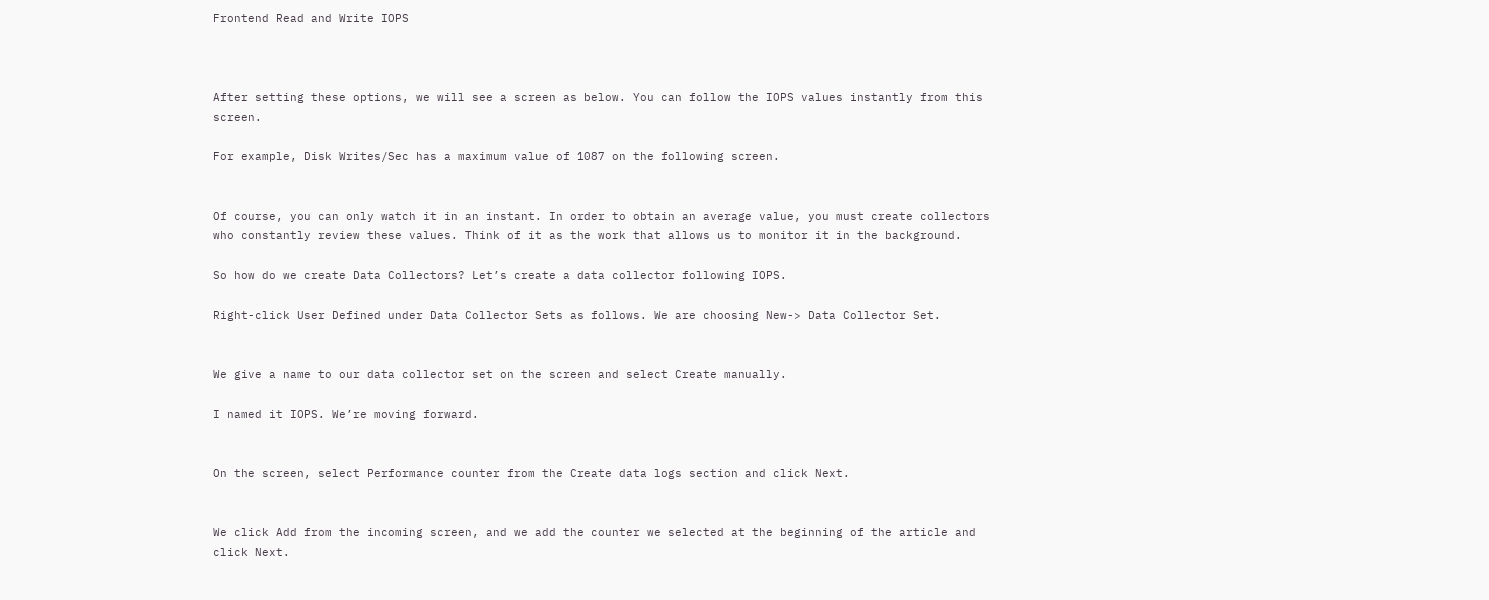Frontend Read and Write IOPS



After setting these options, we will see a screen as below. You can follow the IOPS values instantly from this screen.

For example, Disk Writes/Sec has a maximum value of 1087 on the following screen.


Of course, you can only watch it in an instant. In order to obtain an average value, you must create collectors who constantly review these values. Think of it as the work that allows us to monitor it in the background.

So how do we create Data Collectors? Let’s create a data collector following IOPS.

Right-click User Defined under Data Collector Sets as follows. We are choosing New-> Data Collector Set.


We give a name to our data collector set on the screen and select Create manually.

I named it IOPS. We’re moving forward.


On the screen, select Performance counter from the Create data logs section and click Next.


We click Add from the incoming screen, and we add the counter we selected at the beginning of the article and click Next.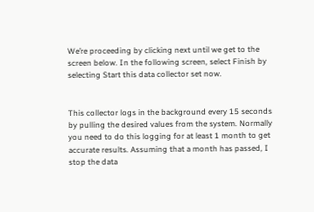We’re proceeding by clicking next until we get to the screen below. In the following screen, select Finish by selecting Start this data collector set now.


This collector logs in the background every 15 seconds by pulling the desired values from the system. Normally you need to do this logging for at least 1 month to get accurate results. Assuming that a month has passed, I stop the data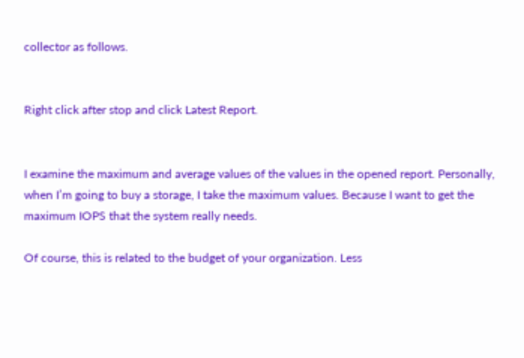collector as follows.


Right click after stop and click Latest Report.


I examine the maximum and average values of the values in the opened report. Personally, when I’m going to buy a storage, I take the maximum values. Because I want to get the maximum IOPS that the system really needs.

Of course, this is related to the budget of your organization. Less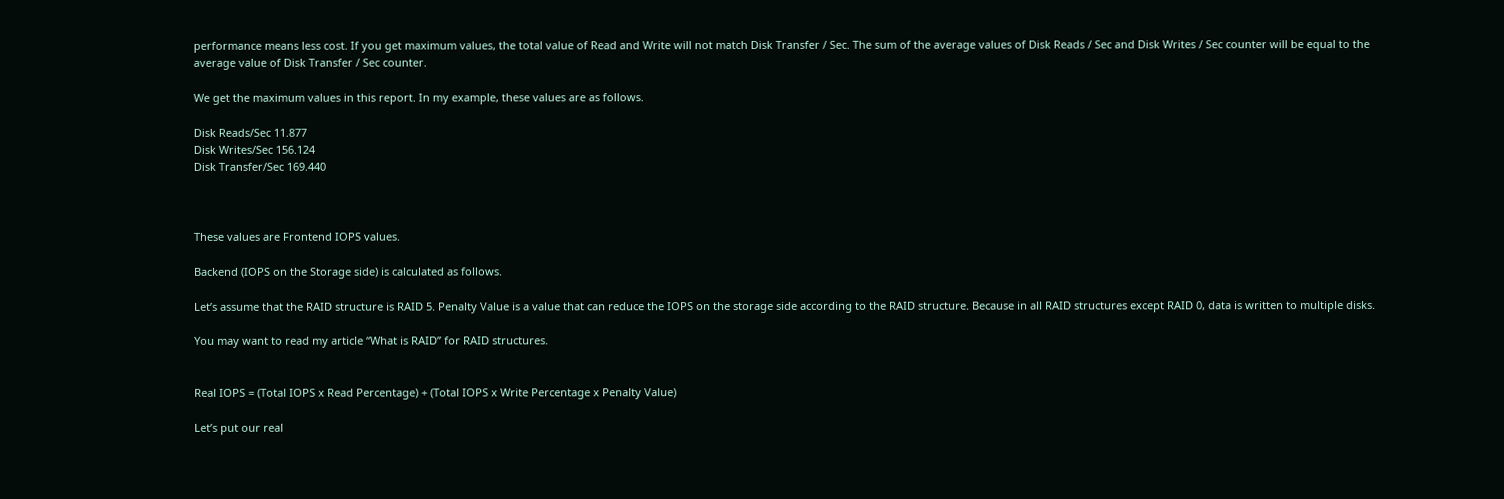performance means less cost. If you get maximum values, the total value of Read and Write will not match Disk Transfer / Sec. The sum of the average values of Disk Reads / Sec and Disk Writes / Sec counter will be equal to the average value of Disk Transfer / Sec counter.

We get the maximum values in this report. In my example, these values are as follows.

Disk Reads/Sec 11.877
Disk Writes/Sec 156.124
Disk Transfer/Sec 169.440



These values are Frontend IOPS values.

Backend (IOPS on the Storage side) is calculated as follows.

Let’s assume that the RAID structure is RAID 5. Penalty Value is a value that can reduce the IOPS on the storage side according to the RAID structure. Because in all RAID structures except RAID 0, data is written to multiple disks.

You may want to read my article “What is RAID” for RAID structures.


Real IOPS = (Total IOPS x Read Percentage) + (Total IOPS x Write Percentage x Penalty Value)

Let’s put our real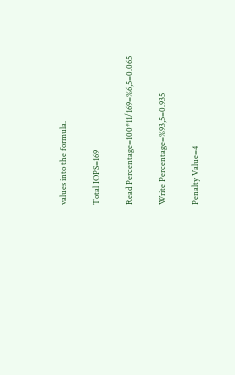values into the formula.

Total IOPS=169

Read Percentage=100*11/169=%6,5=0.065

Write Percentage=%93,5=0.935

Penalty Value=4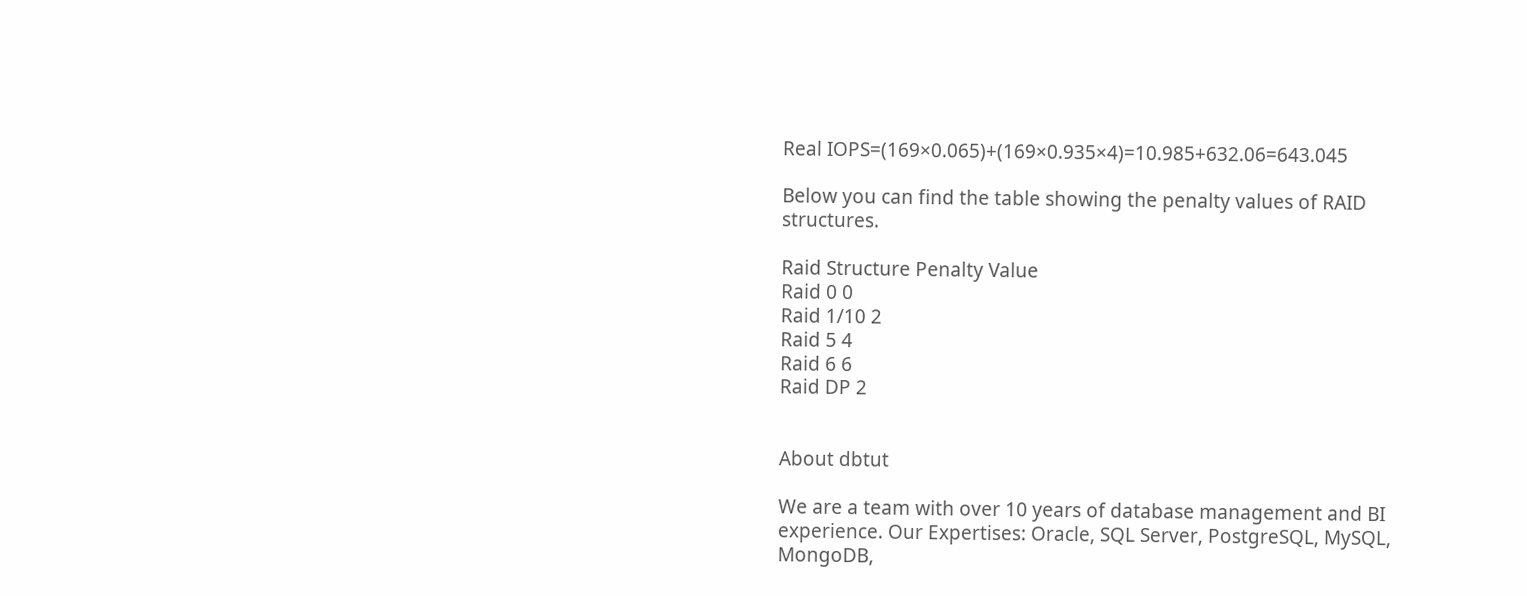Real IOPS=(169×0.065)+(169×0.935×4)=10.985+632.06=643.045

Below you can find the table showing the penalty values of RAID structures.

Raid Structure Penalty Value
Raid 0 0
Raid 1/10 2
Raid 5 4
Raid 6 6
Raid DP 2


About dbtut

We are a team with over 10 years of database management and BI experience. Our Expertises: Oracle, SQL Server, PostgreSQL, MySQL, MongoDB,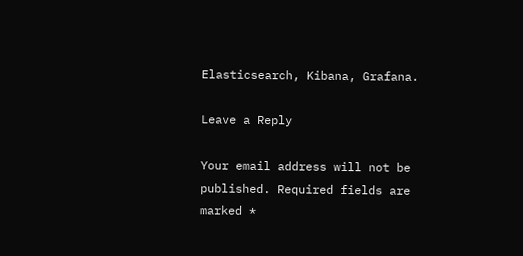Elasticsearch, Kibana, Grafana.

Leave a Reply

Your email address will not be published. Required fields are marked *